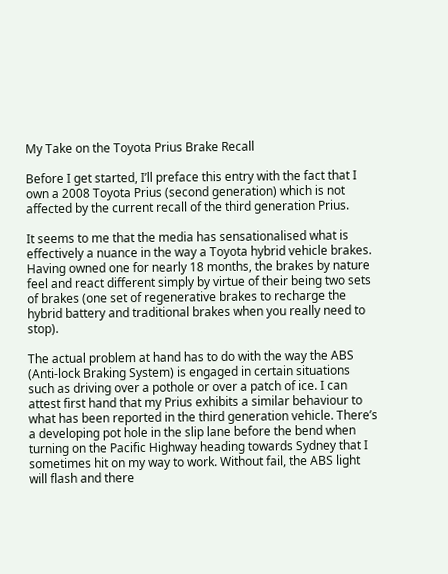My Take on the Toyota Prius Brake Recall

Before I get started, I’ll preface this entry with the fact that I own a 2008 Toyota Prius (second generation) which is not affected by the current recall of the third generation Prius.

It seems to me that the media has sensationalised what is effectively a nuance in the way a Toyota hybrid vehicle brakes. Having owned one for nearly 18 months, the brakes by nature feel and react different simply by virtue of their being two sets of brakes (one set of regenerative brakes to recharge the hybrid battery and traditional brakes when you really need to stop).

The actual problem at hand has to do with the way the ABS (Anti-lock Braking System) is engaged in certain situations such as driving over a pothole or over a patch of ice. I can attest first hand that my Prius exhibits a similar behaviour to what has been reported in the third generation vehicle. There’s a developing pot hole in the slip lane before the bend when turning on the Pacific Highway heading towards Sydney that I sometimes hit on my way to work. Without fail, the ABS light will flash and there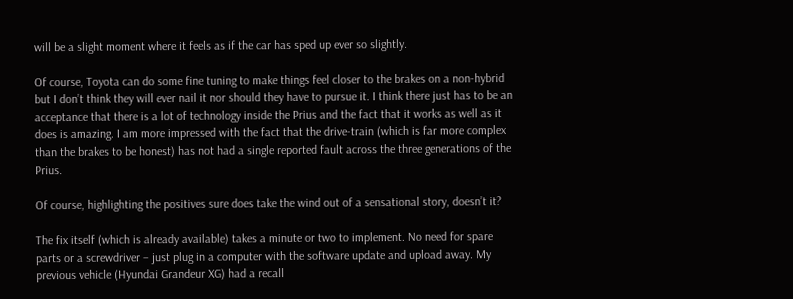will be a slight moment where it feels as if the car has sped up ever so slightly.

Of course, Toyota can do some fine tuning to make things feel closer to the brakes on a non-hybrid but I don’t think they will ever nail it nor should they have to pursue it. I think there just has to be an acceptance that there is a lot of technology inside the Prius and the fact that it works as well as it does is amazing. I am more impressed with the fact that the drive-train (which is far more complex than the brakes to be honest) has not had a single reported fault across the three generations of the Prius.

Of course, highlighting the positives sure does take the wind out of a sensational story, doesn’t it?

The fix itself (which is already available) takes a minute or two to implement. No need for spare parts or a screwdriver – just plug in a computer with the software update and upload away. My previous vehicle (Hyundai Grandeur XG) had a recall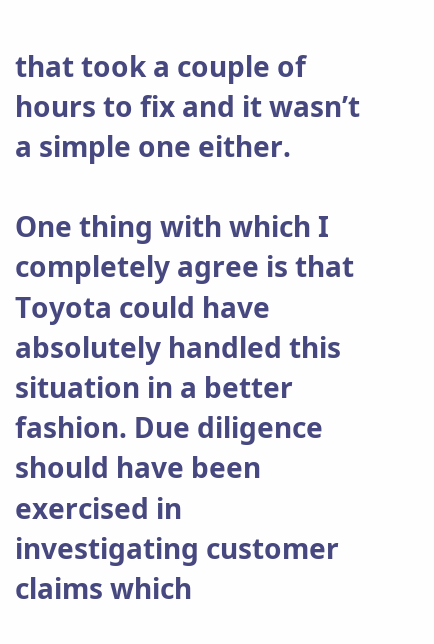that took a couple of hours to fix and it wasn’t a simple one either.

One thing with which I completely agree is that Toyota could have absolutely handled this situation in a better fashion. Due diligence should have been exercised in investigating customer claims which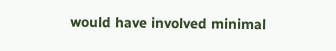would have involved minimal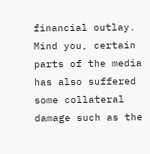financial outlay. Mind you, certain parts of the media has also suffered some collateral damage such as the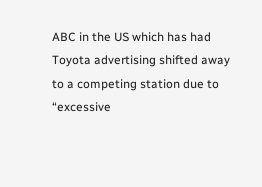ABC in the US which has had Toyota advertising shifted away to a competing station due to “excessive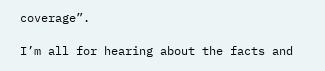coverage”.

I’m all for hearing about the facts and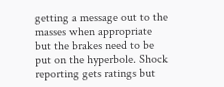getting a message out to the masses when appropriate but the brakes need to be put on the hyperbole. Shock reporting gets ratings but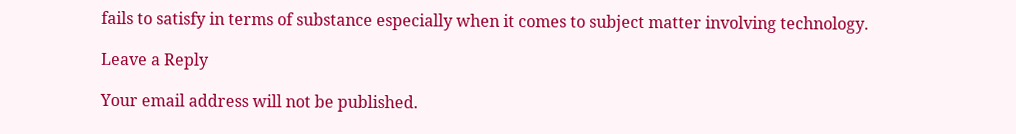fails to satisfy in terms of substance especially when it comes to subject matter involving technology.

Leave a Reply

Your email address will not be published.